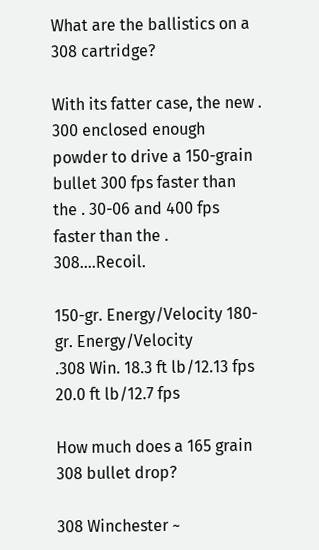What are the ballistics on a 308 cartridge?

With its fatter case, the new . 300 enclosed enough powder to drive a 150-grain bullet 300 fps faster than the . 30-06 and 400 fps faster than the . 308….Recoil.

150-gr. Energy/Velocity 180-gr. Energy/Velocity
.308 Win. 18.3 ft lb/12.13 fps 20.0 ft lb/12.7 fps

How much does a 165 grain 308 bullet drop?

308 Winchester ~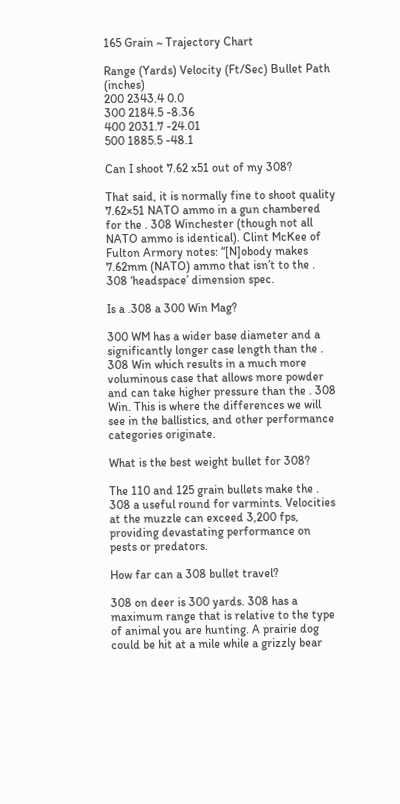165 Grain ~ Trajectory Chart

Range (Yards) Velocity (Ft/Sec) Bullet Path (inches)
200 2343.4 0.0
300 2184.5 -8.36
400 2031.7 -24.01
500 1885.5 -48.1

Can I shoot 7.62 x51 out of my 308?

That said, it is normally fine to shoot quality 7.62×51 NATO ammo in a gun chambered for the . 308 Winchester (though not all NATO ammo is identical). Clint McKee of Fulton Armory notes: “[N]obody makes 7.62mm (NATO) ammo that isn’t to the . 308 ‘headspace’ dimension spec.

Is a .308 a 300 Win Mag?

300 WM has a wider base diameter and a significantly longer case length than the . 308 Win which results in a much more voluminous case that allows more powder and can take higher pressure than the . 308 Win. This is where the differences we will see in the ballistics, and other performance categories originate.

What is the best weight bullet for 308?

The 110 and 125 grain bullets make the . 308 a useful round for varmints. Velocities at the muzzle can exceed 3,200 fps, providing devastating performance on pests or predators.

How far can a 308 bullet travel?

308 on deer is 300 yards. 308 has a maximum range that is relative to the type of animal you are hunting. A prairie dog could be hit at a mile while a grizzly bear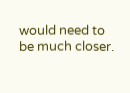would need to be much closer.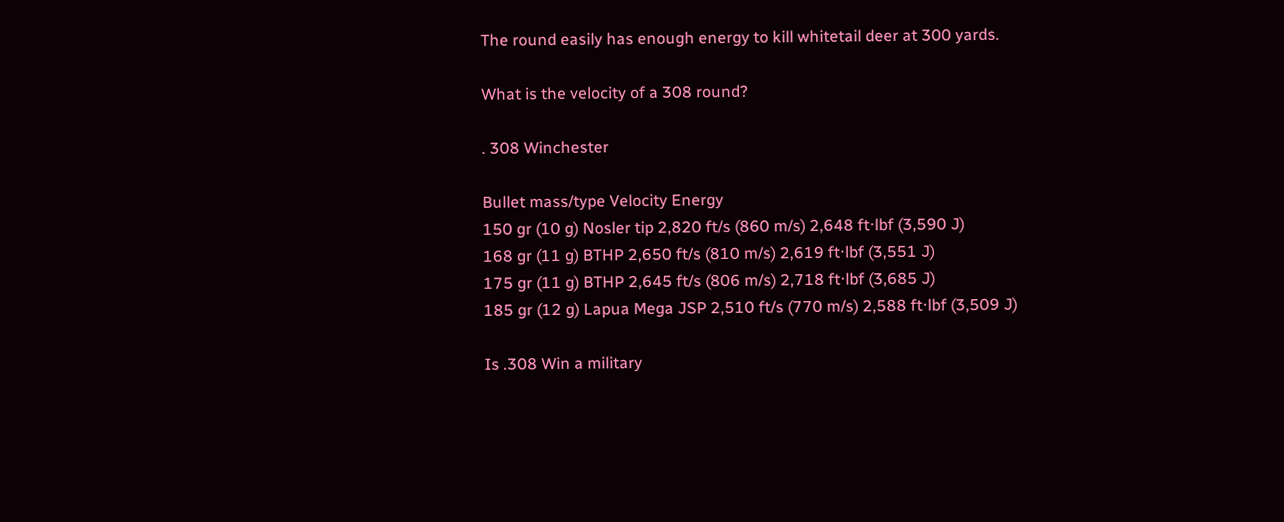The round easily has enough energy to kill whitetail deer at 300 yards.

What is the velocity of a 308 round?

. 308 Winchester

Bullet mass/type Velocity Energy
150 gr (10 g) Nosler tip 2,820 ft/s (860 m/s) 2,648 ft⋅lbf (3,590 J)
168 gr (11 g) BTHP 2,650 ft/s (810 m/s) 2,619 ft⋅lbf (3,551 J)
175 gr (11 g) BTHP 2,645 ft/s (806 m/s) 2,718 ft⋅lbf (3,685 J)
185 gr (12 g) Lapua Mega JSP 2,510 ft/s (770 m/s) 2,588 ft⋅lbf (3,509 J)

Is .308 Win a military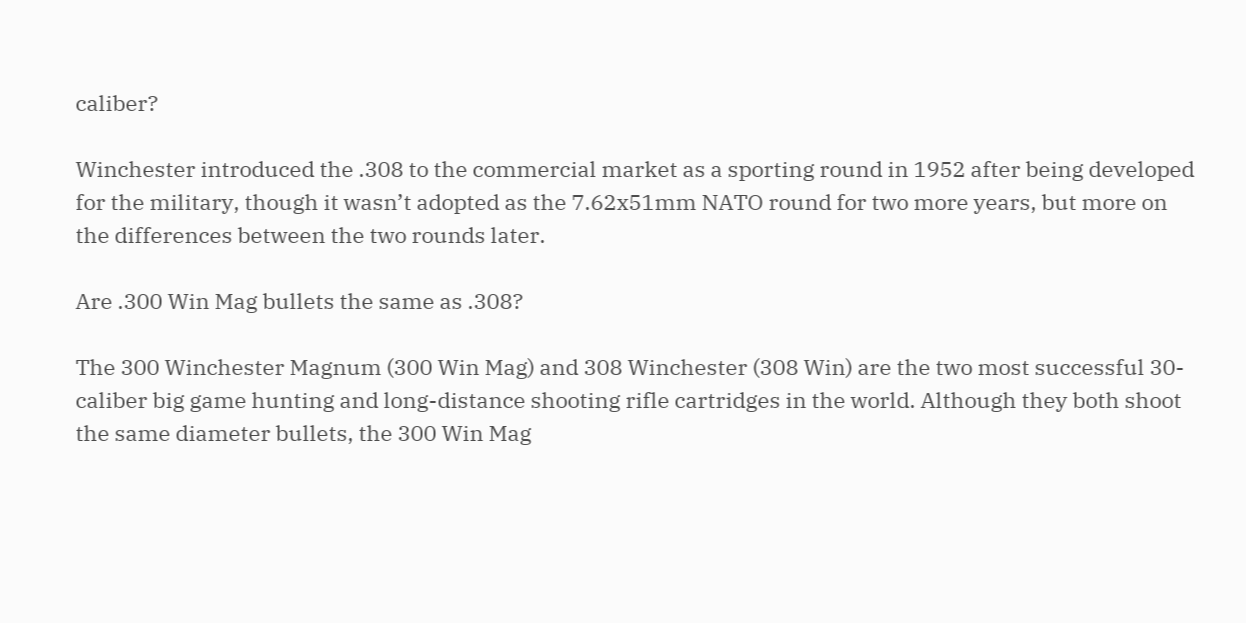caliber?

Winchester introduced the .308 to the commercial market as a sporting round in 1952 after being developed for the military, though it wasn’t adopted as the 7.62x51mm NATO round for two more years, but more on the differences between the two rounds later.

Are .300 Win Mag bullets the same as .308?

The 300 Winchester Magnum (300 Win Mag) and 308 Winchester (308 Win) are the two most successful 30-caliber big game hunting and long-distance shooting rifle cartridges in the world. Although they both shoot the same diameter bullets, the 300 Win Mag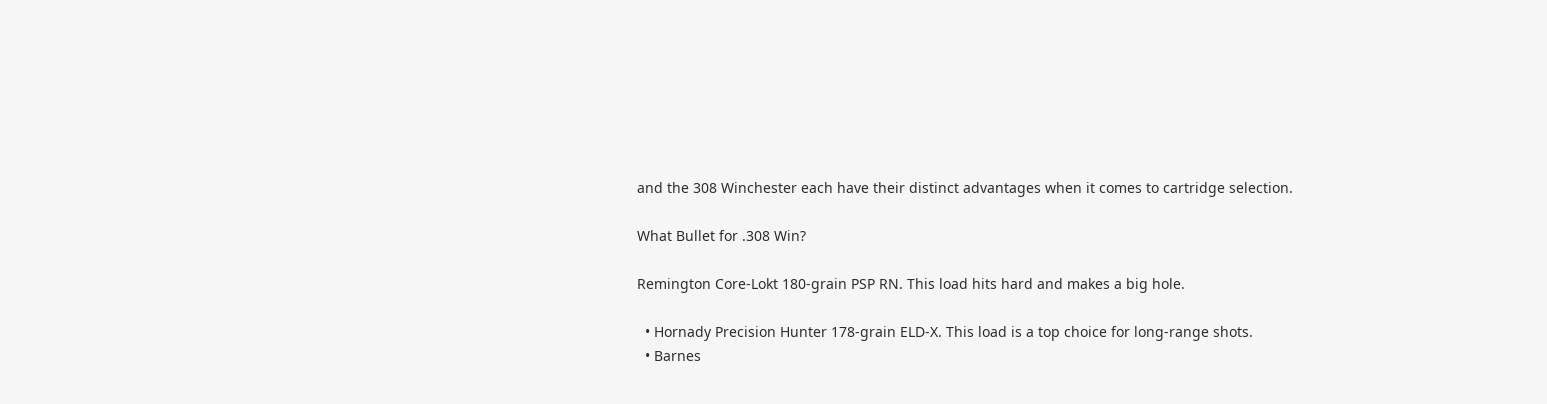and the 308 Winchester each have their distinct advantages when it comes to cartridge selection.

What Bullet for .308 Win?

Remington Core-Lokt 180-grain PSP RN. This load hits hard and makes a big hole.

  • Hornady Precision Hunter 178-grain ELD-X. This load is a top choice for long-range shots.
  • Barnes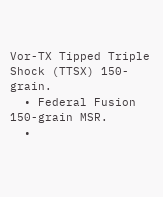Vor-TX Tipped Triple Shock (TTSX) 150-grain.
  • Federal Fusion 150-grain MSR.
  •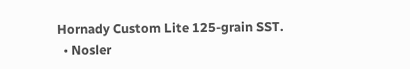Hornady Custom Lite 125-grain SST.
  • Nosler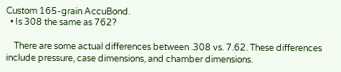Custom 165-grain AccuBond.
  • Is 308 the same as 762?

    There are some actual differences between .308 vs. 7.62. These differences include pressure, case dimensions, and chamber dimensions.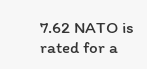7.62 NATO is rated for a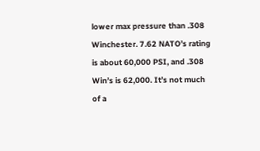lower max pressure than .308 Winchester. 7.62 NATO’s rating is about 60,000 PSI, and .308 Win’s is 62,000. It’s not much of a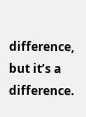difference, but it’s a difference.